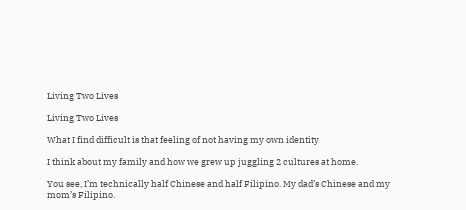Living Two Lives

Living Two Lives

What I find difficult is that feeling of not having my own identity

I think about my family and how we grew up juggling 2 cultures at home.

You see, I’m technically half Chinese and half Filipino. My dad’s Chinese and my mom’s Filipino.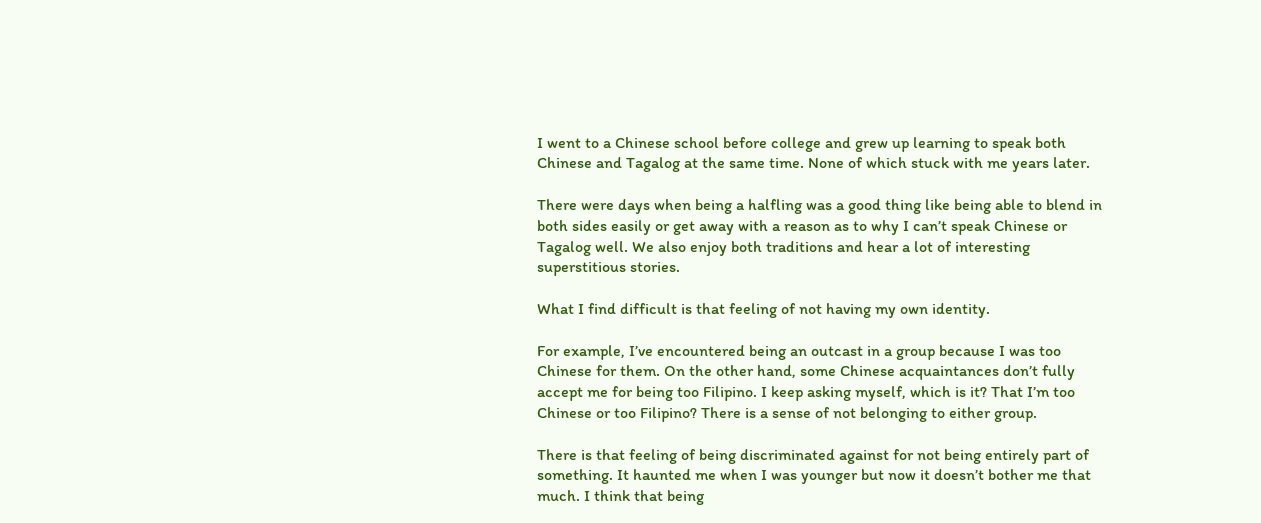I went to a Chinese school before college and grew up learning to speak both Chinese and Tagalog at the same time. None of which stuck with me years later.

There were days when being a halfling was a good thing like being able to blend in both sides easily or get away with a reason as to why I can’t speak Chinese or Tagalog well. We also enjoy both traditions and hear a lot of interesting superstitious stories.

What I find difficult is that feeling of not having my own identity.

For example, I’ve encountered being an outcast in a group because I was too Chinese for them. On the other hand, some Chinese acquaintances don’t fully accept me for being too Filipino. I keep asking myself, which is it? That I’m too Chinese or too Filipino? There is a sense of not belonging to either group.

There is that feeling of being discriminated against for not being entirely part of something. It haunted me when I was younger but now it doesn’t bother me that much. I think that being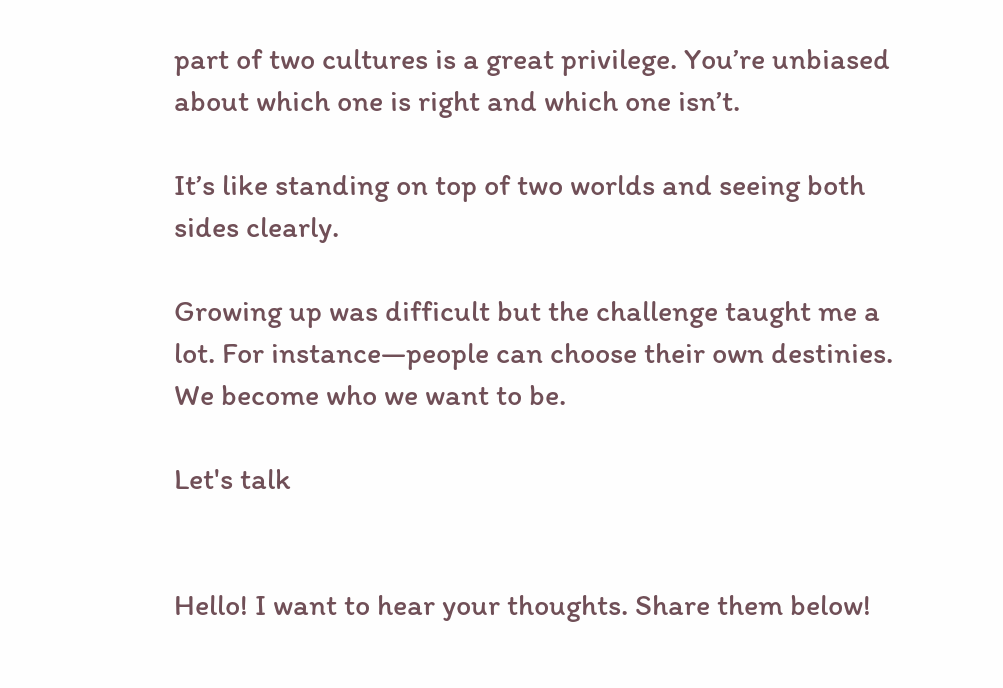part of two cultures is a great privilege. You’re unbiased about which one is right and which one isn’t.

It’s like standing on top of two worlds and seeing both sides clearly.

Growing up was difficult but the challenge taught me a lot. For instance—people can choose their own destinies. We become who we want to be.

Let's talk


Hello! I want to hear your thoughts. Share them below!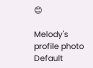😊

Melody's profile photo
Default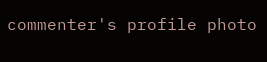commenter's profile photo